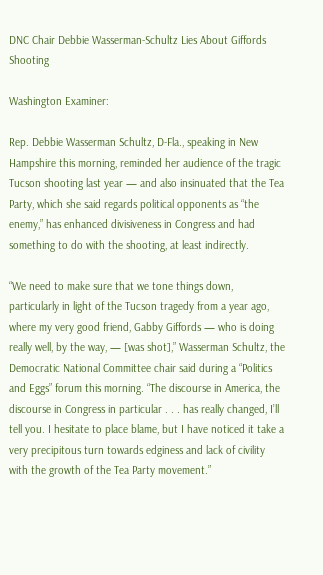DNC Chair Debbie Wasserman-Schultz Lies About Giffords Shooting

Washington Examiner:

Rep. Debbie Wasserman Schultz, D-Fla., speaking in New Hampshire this morning, reminded her audience of the tragic Tucson shooting last year — and also insinuated that the Tea Party, which she said regards political opponents as “the enemy,” has enhanced divisiveness in Congress and had something to do with the shooting, at least indirectly.

“We need to make sure that we tone things down, particularly in light of the Tucson tragedy from a year ago, where my very good friend, Gabby Giffords — who is doing really well, by the way, — [was shot],” Wasserman Schultz, the Democratic National Committee chair said during a “Politics and Eggs” forum this morning. “The discourse in America, the discourse in Congress in particular . . . has really changed, I’ll tell you. I hesitate to place blame, but I have noticed it take a very precipitous turn towards edginess and lack of civility with the growth of the Tea Party movement.”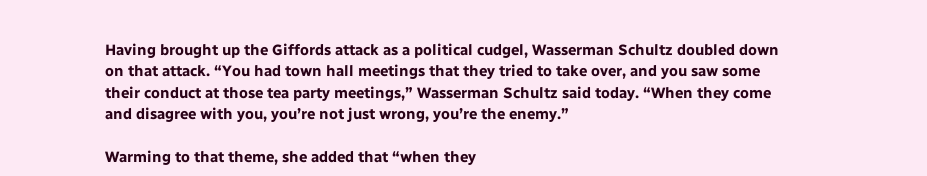Having brought up the Giffords attack as a political cudgel, Wasserman Schultz doubled down on that attack. “You had town hall meetings that they tried to take over, and you saw some their conduct at those tea party meetings,” Wasserman Schultz said today. “When they come and disagree with you, you’re not just wrong, you’re the enemy.”

Warming to that theme, she added that “when they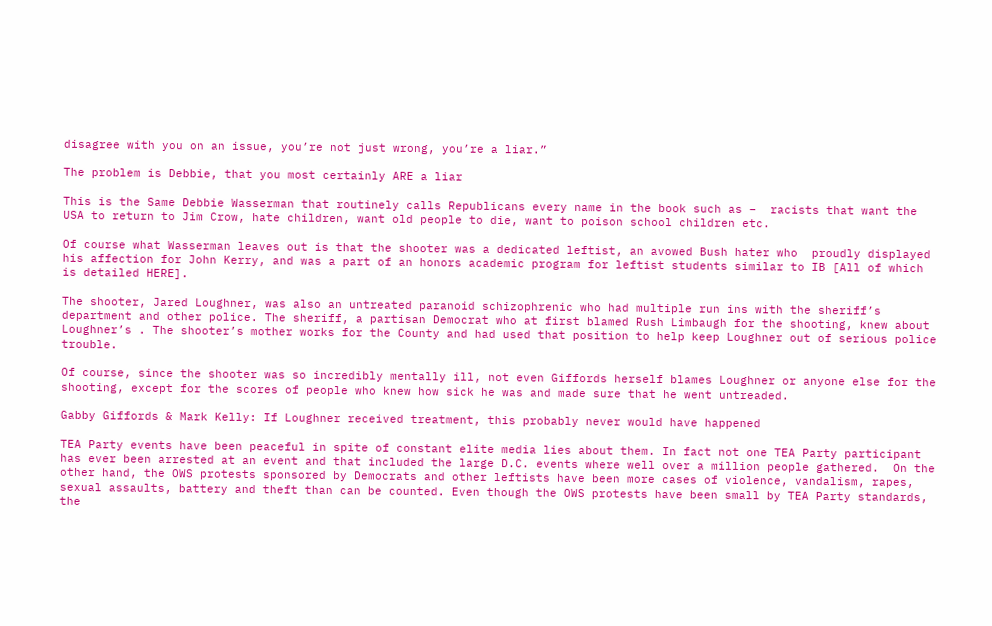disagree with you on an issue, you’re not just wrong, you’re a liar.”

The problem is Debbie, that you most certainly ARE a liar

This is the Same Debbie Wasserman that routinely calls Republicans every name in the book such as –  racists that want the USA to return to Jim Crow, hate children, want old people to die, want to poison school children etc.

Of course what Wasserman leaves out is that the shooter was a dedicated leftist, an avowed Bush hater who  proudly displayed his affection for John Kerry, and was a part of an honors academic program for leftist students similar to IB [All of which is detailed HERE].

The shooter, Jared Loughner, was also an untreated paranoid schizophrenic who had multiple run ins with the sheriff’s department and other police. The sheriff, a partisan Democrat who at first blamed Rush Limbaugh for the shooting, knew about Loughner’s . The shooter’s mother works for the County and had used that position to help keep Loughner out of serious police trouble.

Of course, since the shooter was so incredibly mentally ill, not even Giffords herself blames Loughner or anyone else for the shooting, except for the scores of people who knew how sick he was and made sure that he went untreaded.

Gabby Giffords & Mark Kelly: If Loughner received treatment, this probably never would have happened

TEA Party events have been peaceful in spite of constant elite media lies about them. In fact not one TEA Party participant has ever been arrested at an event and that included the large D.C. events where well over a million people gathered.  On the other hand, the OWS protests sponsored by Democrats and other leftists have been more cases of violence, vandalism, rapes, sexual assaults, battery and theft than can be counted. Even though the OWS protests have been small by TEA Party standards, the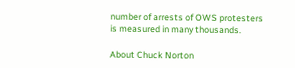number of arrests of OWS protesters is measured in many thousands.

About Chuck Norton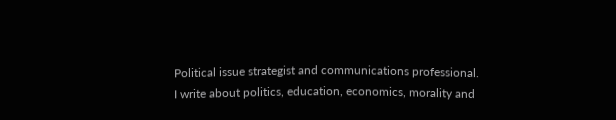Political issue strategist and communications professional. I write about politics, education, economics, morality and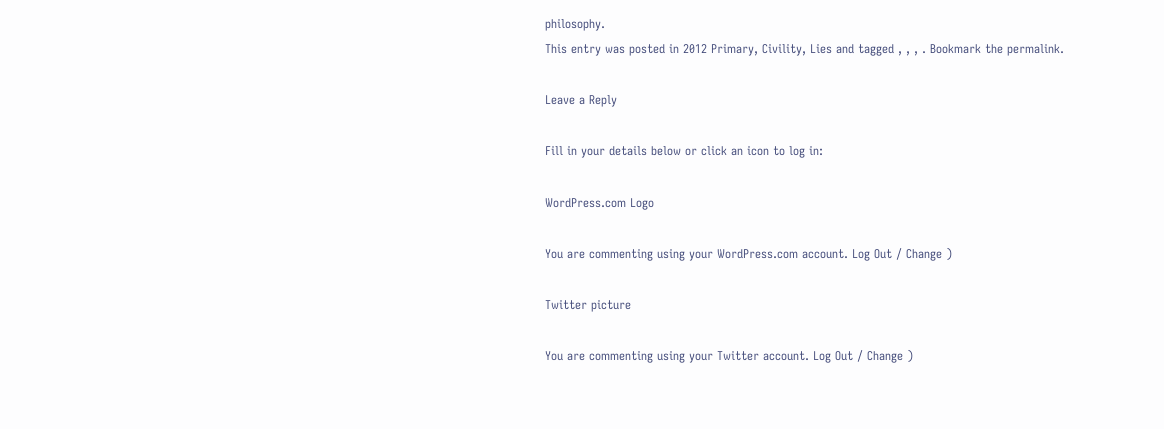philosophy.
This entry was posted in 2012 Primary, Civility, Lies and tagged , , , . Bookmark the permalink.

Leave a Reply

Fill in your details below or click an icon to log in:

WordPress.com Logo

You are commenting using your WordPress.com account. Log Out / Change )

Twitter picture

You are commenting using your Twitter account. Log Out / Change )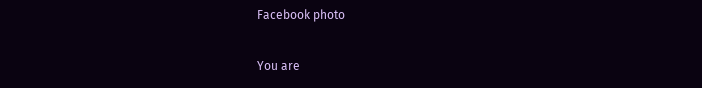Facebook photo

You are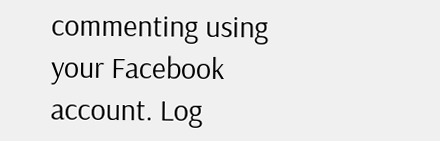commenting using your Facebook account. Log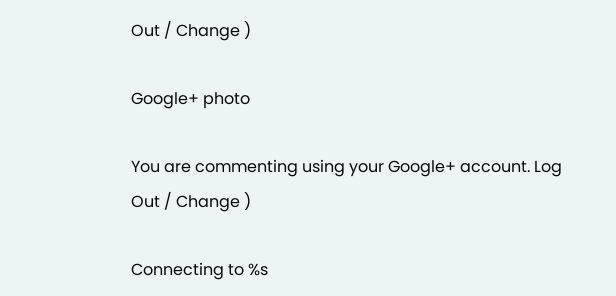Out / Change )

Google+ photo

You are commenting using your Google+ account. Log Out / Change )

Connecting to %s